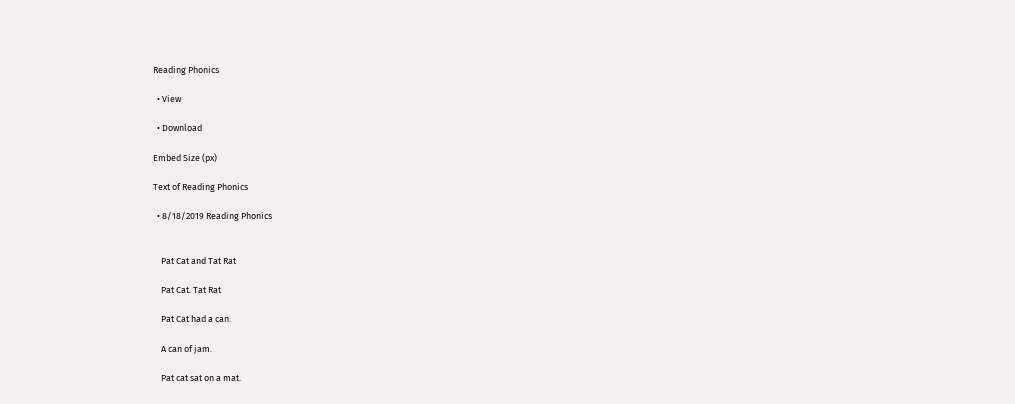Reading Phonics

  • View

  • Download

Embed Size (px)

Text of Reading Phonics

  • 8/18/2019 Reading Phonics


    Pat Cat and Tat Rat

    Pat Cat. Tat Rat

    Pat Cat had a can.

    A can of jam.

    Pat cat sat on a mat.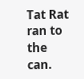Tat Rat ran to the can.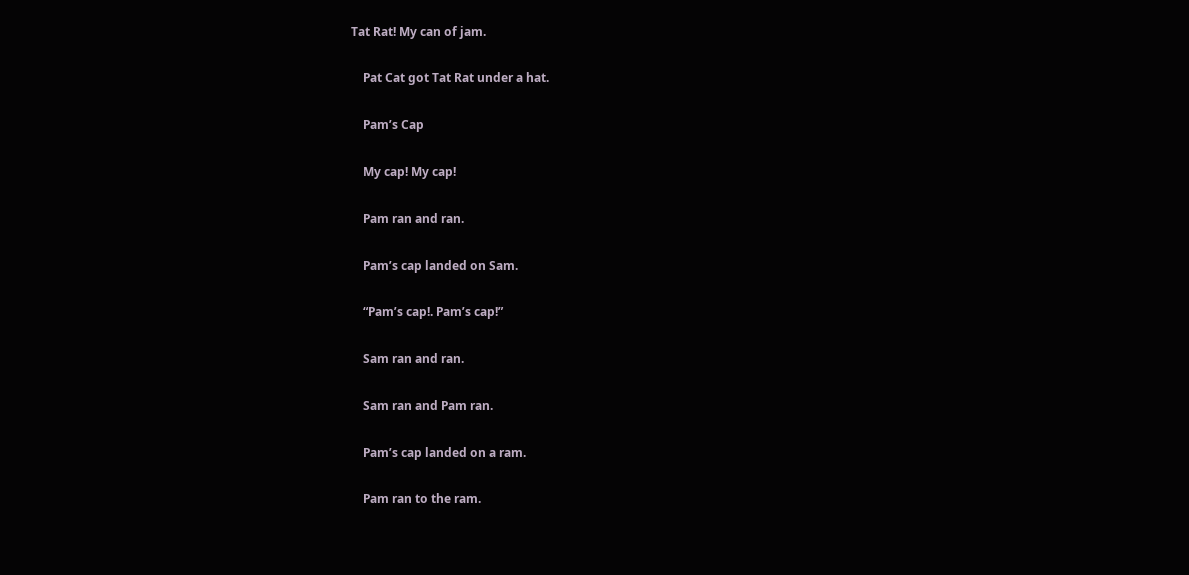Tat Rat! My can of jam.

    Pat Cat got Tat Rat under a hat.

    Pam’s Cap

    My cap! My cap!

    Pam ran and ran.

    Pam’s cap landed on Sam.

    “Pam’s cap!. Pam’s cap!”

    Sam ran and ran.

    Sam ran and Pam ran.

    Pam’s cap landed on a ram.

    Pam ran to the ram.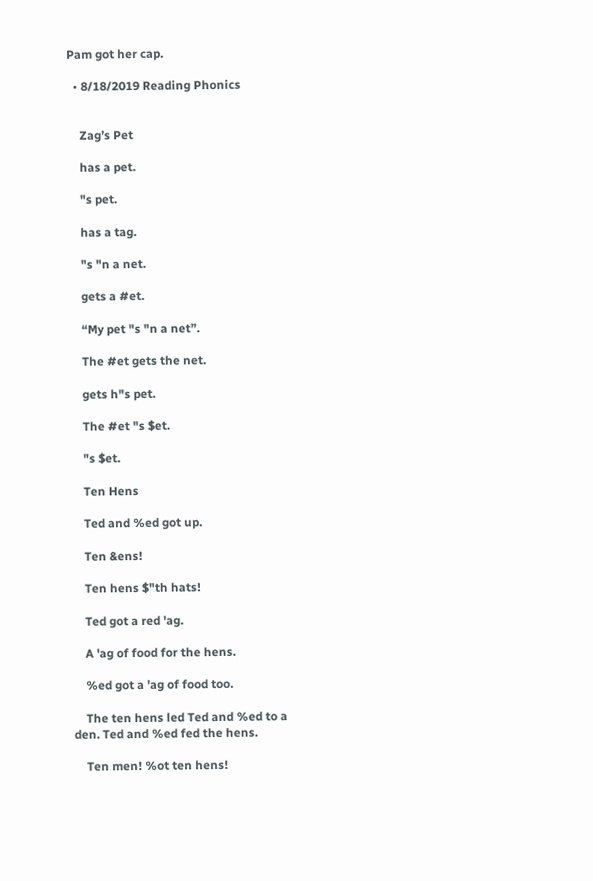Pam got her cap.

  • 8/18/2019 Reading Phonics


    Zag’s Pet

    has a pet.

    "s pet.

    has a tag.

    "s "n a net.

    gets a #et.

    “My pet "s "n a net”.

    The #et gets the net.

    gets h"s pet.

    The #et "s $et.

    "s $et.

    Ten Hens

    Ted and %ed got up.

    Ten &ens!

    Ten hens $"th hats!

    Ted got a red 'ag.

    A 'ag of food for the hens.

    %ed got a 'ag of food too.

    The ten hens led Ted and %ed to a den. Ted and %ed fed the hens.

    Ten men! %ot ten hens!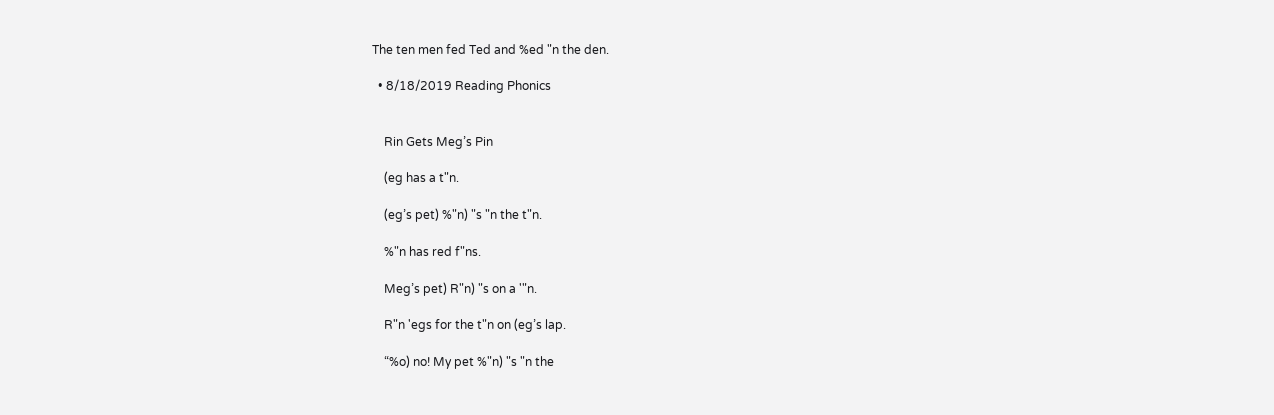The ten men fed Ted and %ed "n the den.

  • 8/18/2019 Reading Phonics


    Rin Gets Meg’s Pin

    (eg has a t"n.

    (eg’s pet) %"n) "s "n the t"n.

    %"n has red f"ns.

    Meg’s pet) R"n) "s on a '"n.

    R"n 'egs for the t"n on (eg’s lap.

    “%o) no! My pet %"n) "s "n the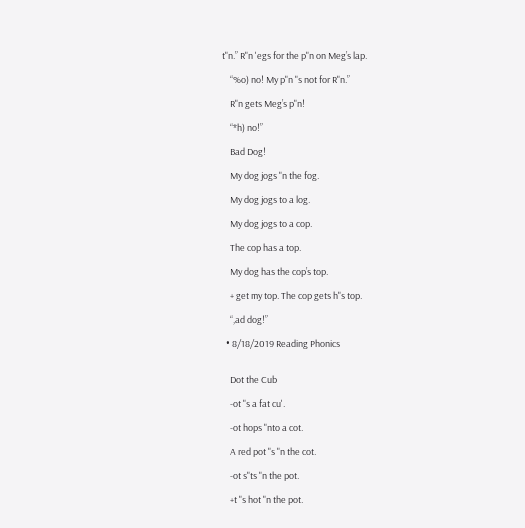t"n.” R"n 'egs for the p"n on Meg’s lap.

    “%o) no! My p"n "s not for R"n.”

    R"n gets Meg’s p"n!

    “*h) no!”

    Bad Dog!

    My dog jogs "n the fog.

    My dog jogs to a log.

    My dog jogs to a cop.

    The cop has a top.

    My dog has the cop’s top.

    + get my top. The cop gets h"s top.

    “,ad dog!”

  • 8/18/2019 Reading Phonics


    Dot the Cub

    -ot "s a fat cu'.

    -ot hops "nto a cot.

    A red pot "s "n the cot.

    -ot s"ts "n the pot.

    +t "s hot "n the pot.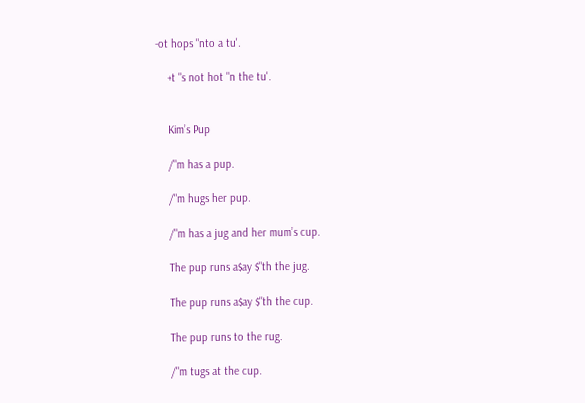-ot hops "nto a tu'.

    +t "s not hot "n the tu'.


    Kim’s Pup

    /"m has a pup.

    /"m hugs her pup.

    /"m has a jug and her mum’s cup.

    The pup runs a$ay $"th the jug.

    The pup runs a$ay $"th the cup.

    The pup runs to the rug.

    /"m tugs at the cup.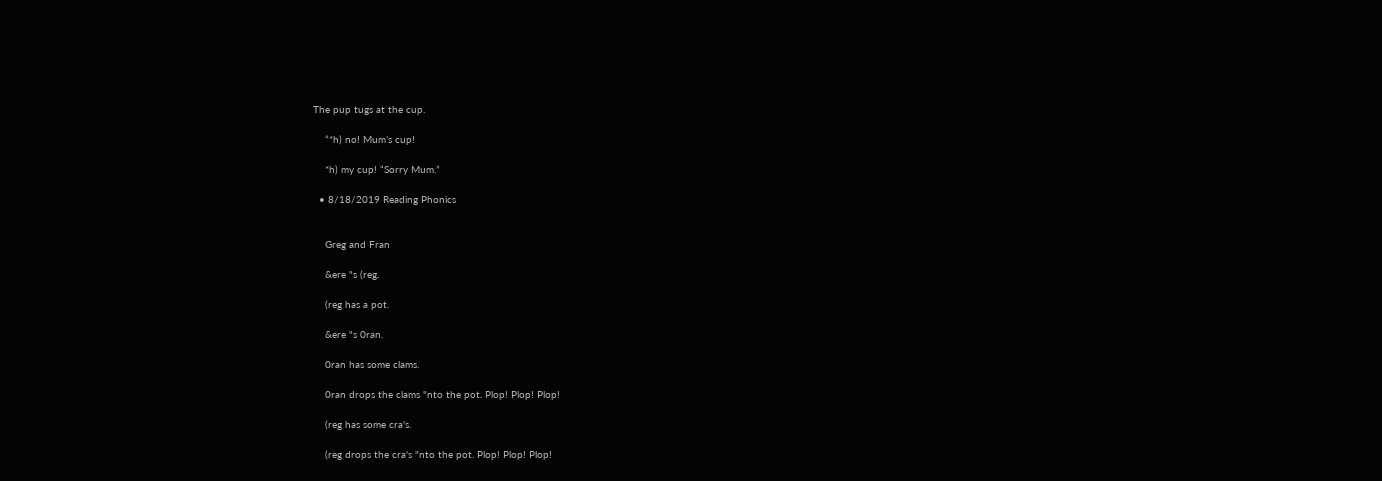The pup tugs at the cup.

    “*h) no! Mum’s cup!

    *h) my cup! “Sorry Mum.”

  • 8/18/2019 Reading Phonics


    Greg and Fran

    &ere "s (reg.

    (reg has a pot.

    &ere "s 0ran.

    0ran has some clams.

    0ran drops the clams "nto the pot. Plop! Plop! Plop!

    (reg has some cra's.

    (reg drops the cra's "nto the pot. Plop! Plop! Plop!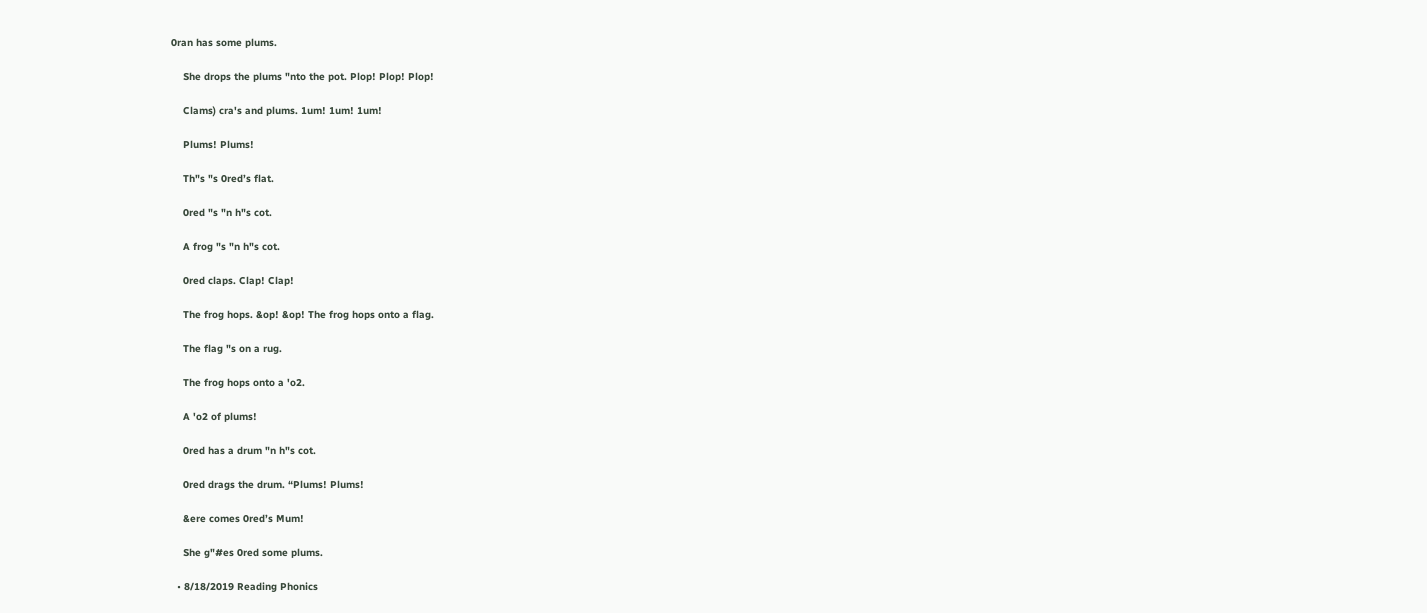0ran has some plums.

    She drops the plums "nto the pot. Plop! Plop! Plop!

    Clams) cra's and plums. 1um! 1um! 1um!

    Plums! Plums!

    Th"s "s 0red’s flat.

    0red "s "n h"s cot.

    A frog "s "n h"s cot.

    0red claps. Clap! Clap!

    The frog hops. &op! &op! The frog hops onto a flag.

    The flag "s on a rug.

    The frog hops onto a 'o2.

    A 'o2 of plums!

    0red has a drum "n h"s cot.

    0red drags the drum. “Plums! Plums!

    &ere comes 0red’s Mum!

    She g"#es 0red some plums.

  • 8/18/2019 Reading Phonics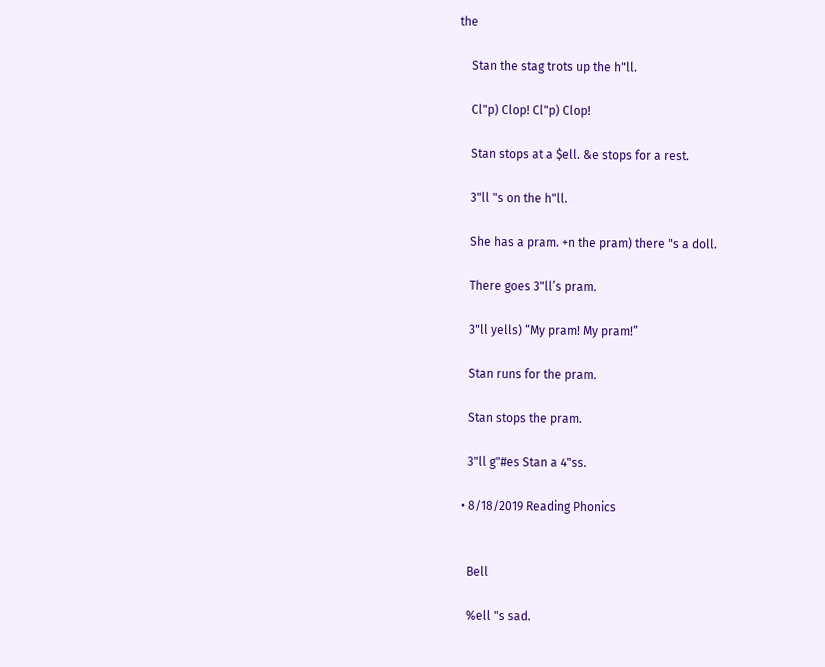the

    Stan the stag trots up the h"ll.

    Cl"p) Clop! Cl"p) Clop!

    Stan stops at a $ell. &e stops for a rest.

    3"ll "s on the h"ll.

    She has a pram. +n the pram) there "s a doll.

    There goes 3"ll’s pram.

    3"ll yells) “My pram! My pram!”

    Stan runs for the pram.

    Stan stops the pram.

    3"ll g"#es Stan a 4"ss.

  • 8/18/2019 Reading Phonics


    Bell

    %ell "s sad.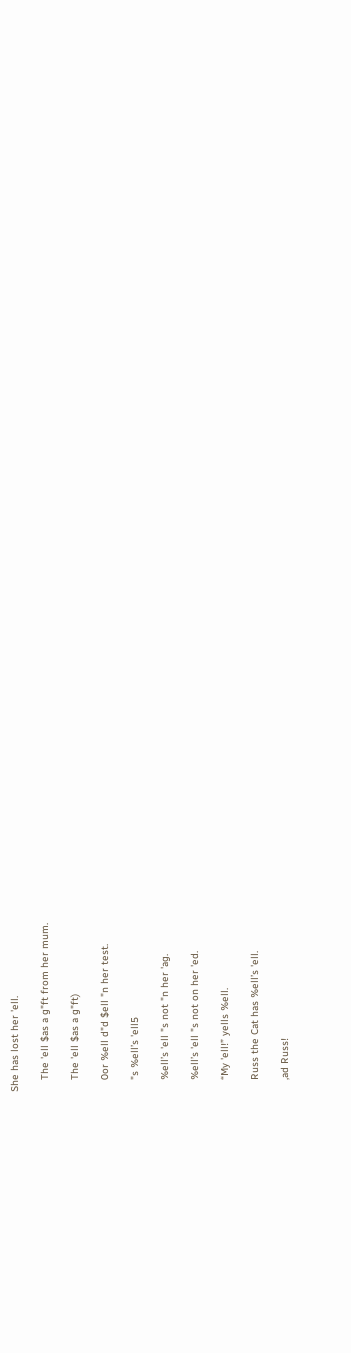She has lost her 'ell.

    The 'ell $as a g"ft from her mum.

    The 'ell $as a g"ft)

    0or %ell d"d $ell "n her test.

    "s %ell’s 'ell5

    %ell’s 'ell "s not "n her 'ag.

    %ell’s 'ell "s not on her 'ed.

    “My 'ell!” yells %ell.

    Russ the Cat has %ell’s 'ell.

    ,ad Russ!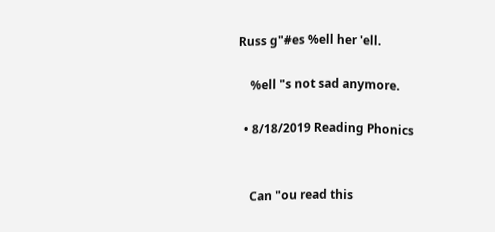Russ g"#es %ell her 'ell.

    %ell "s not sad anymore.

  • 8/18/2019 Reading Phonics


    Can "ou read this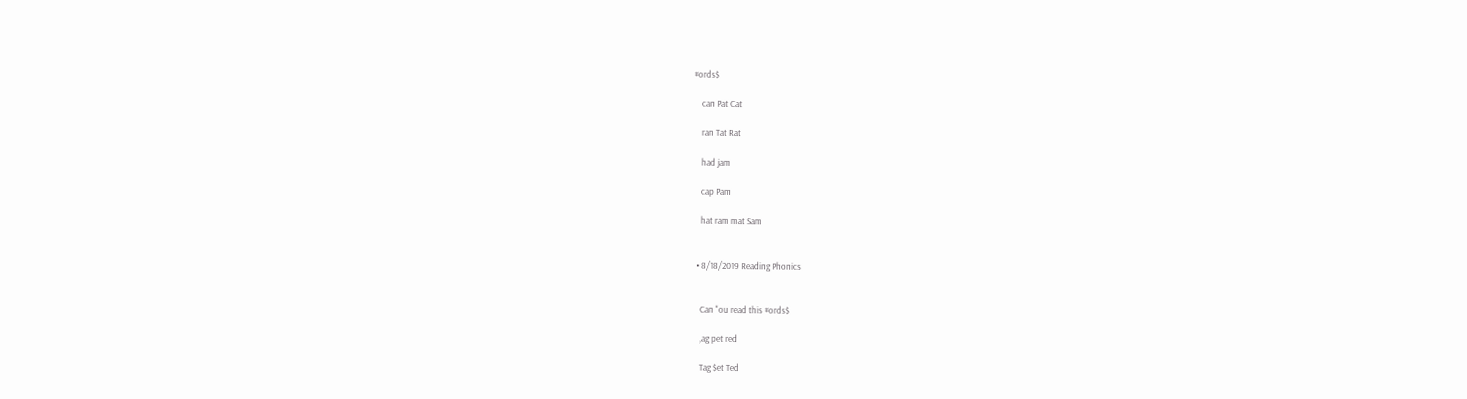#ords$

    can Pat Cat

    ran Tat Rat

    had jam

    cap Pam

    hat ram mat Sam


  • 8/18/2019 Reading Phonics


    Can "ou read this #ords$

    ,ag pet red

    Tag $et Ted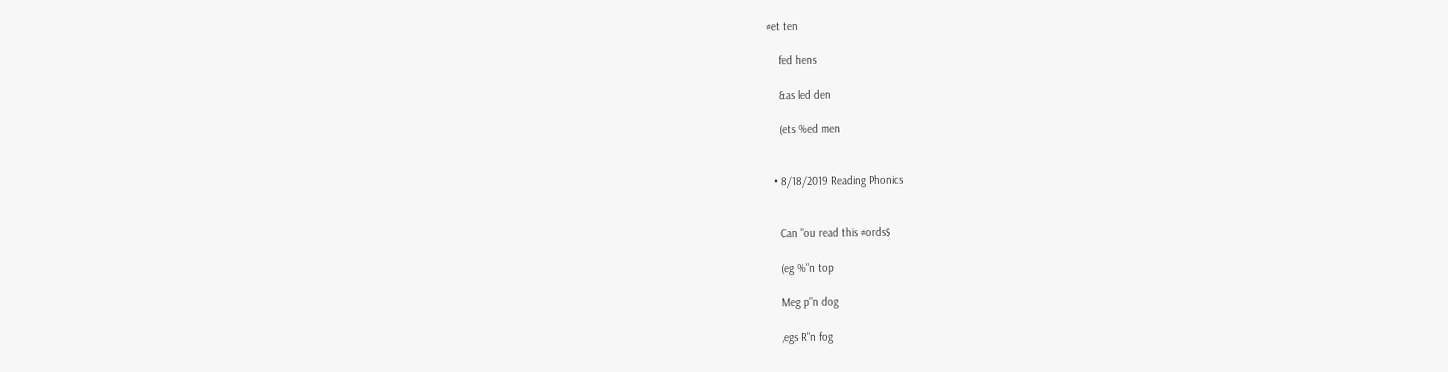#et ten

    fed hens

    &as led den

    (ets %ed men


  • 8/18/2019 Reading Phonics


    Can "ou read this #ords$

    (eg %"n top

    Meg p"n dog

    ,egs R"n fog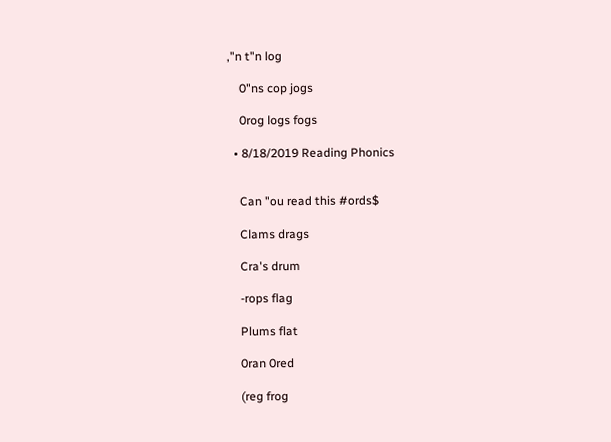,"n t"n log

    0"ns cop jogs

    0rog logs fogs

  • 8/18/2019 Reading Phonics


    Can "ou read this #ords$

    Clams drags

    Cra's drum

    -rops flag

    Plums flat

    0ran 0red

    (reg frog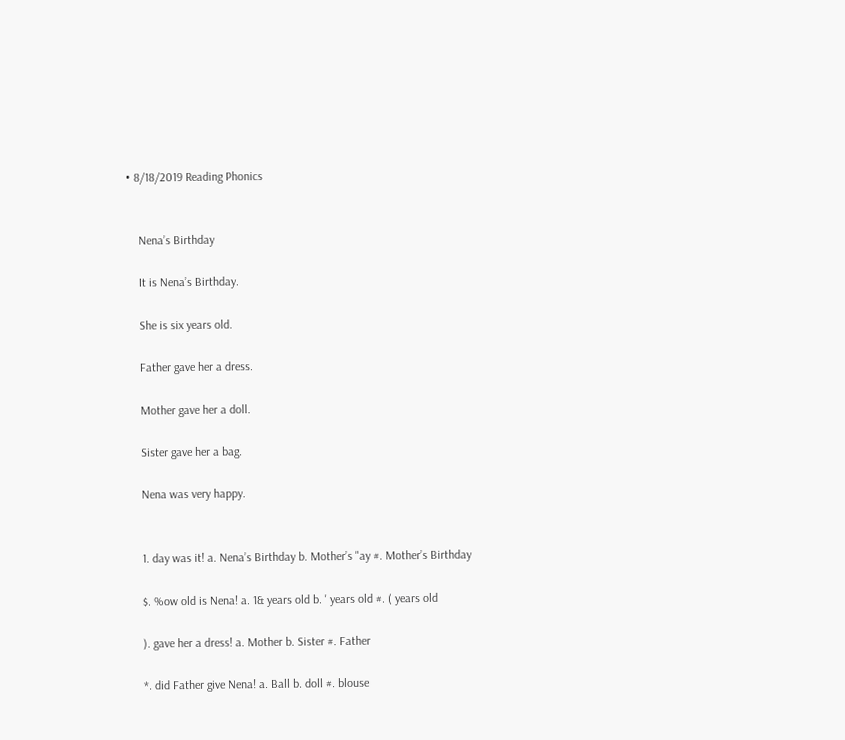• 8/18/2019 Reading Phonics


    Nena’s Birthday

    It is Nena’s Birthday.

    She is six years old.

    Father gave her a dress.

    Mother gave her a doll.

    Sister gave her a bag.

    Nena was very happy.


    1. day was it! a. Nena’s Birthday b. Mother’s "ay #. Mother’s Birthday

    $. %ow old is Nena! a. 1& years old b. ' years old #. ( years old

    ). gave her a dress! a. Mother b. Sister #. Father

    *. did Father give Nena! a. Ball b. doll #. blouse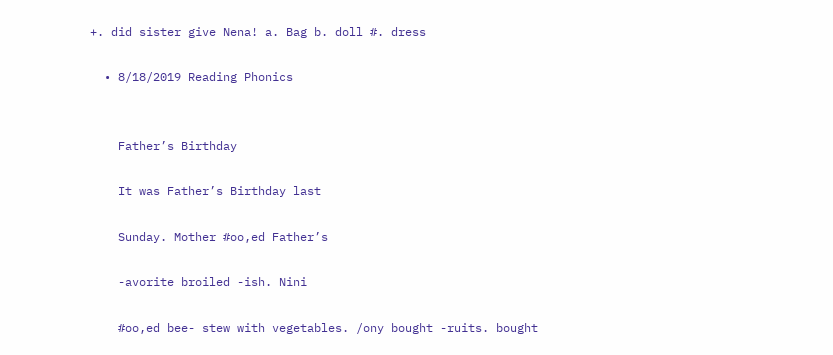+. did sister give Nena! a. Bag b. doll #. dress

  • 8/18/2019 Reading Phonics


    Father’s Birthday

    It was Father’s Birthday last

    Sunday. Mother #oo,ed Father’s

    -avorite broiled -ish. Nini

    #oo,ed bee- stew with vegetables. /ony bought -ruits. bought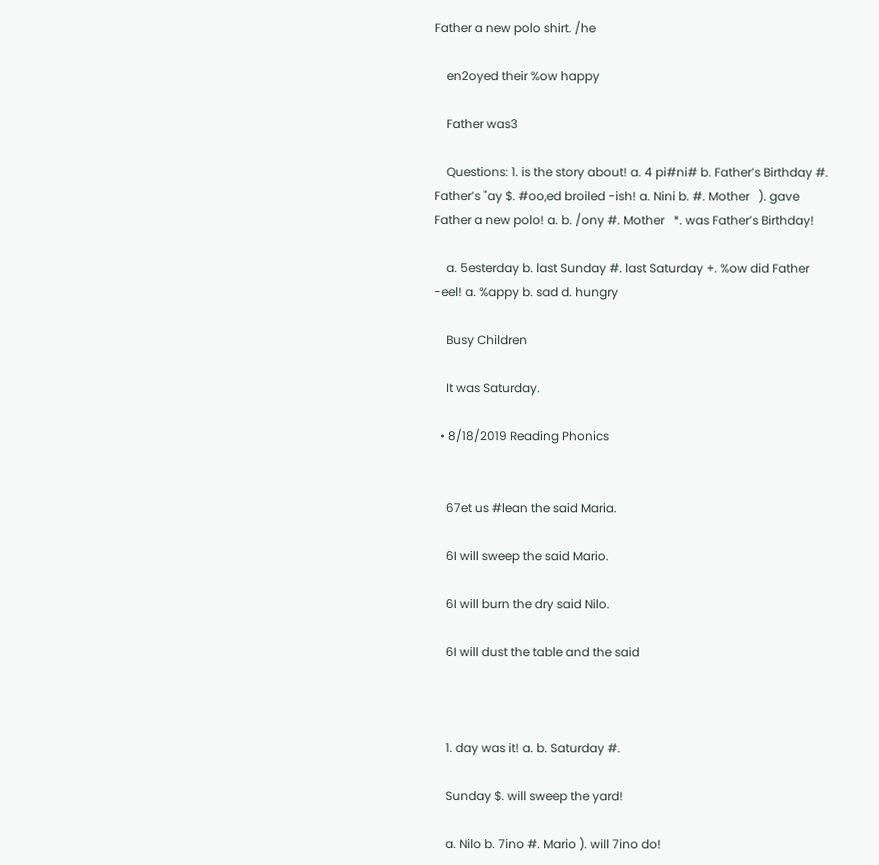Father a new polo shirt. /he

    en2oyed their %ow happy

    Father was3

    Questions: 1. is the story about! a. 4 pi#ni# b. Father’s Birthday #. Father’s "ay $. #oo,ed broiled -ish! a. Nini b. #. Mother   ). gave Father a new polo! a. b. /ony #. Mother   *. was Father’s Birthday!

    a. 5esterday b. last Sunday #. last Saturday +. %ow did Father -eel! a. %appy b. sad d. hungry

    Busy Children

    It was Saturday.

  • 8/18/2019 Reading Phonics


    67et us #lean the said Maria.

    6I will sweep the said Mario.

    6I will burn the dry said Nilo.

    6I will dust the table and the said



    1. day was it! a. b. Saturday #.

    Sunday $. will sweep the yard!

    a. Nilo b. 7ino #. Mario ). will 7ino do!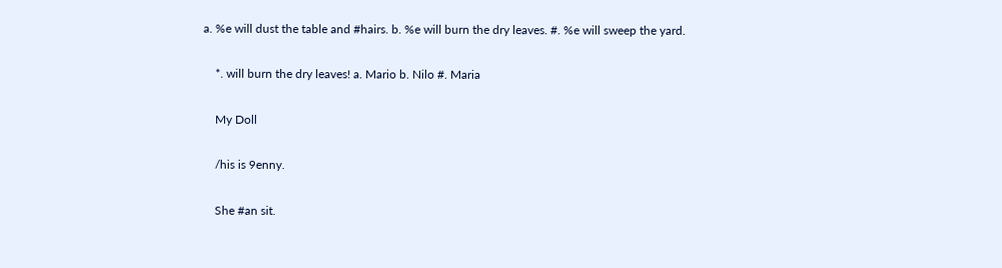a. %e will dust the table and #hairs. b. %e will burn the dry leaves. #. %e will sweep the yard.

    *. will burn the dry leaves! a. Mario b. Nilo #. Maria

    My Doll

    /his is 9enny.

    She #an sit.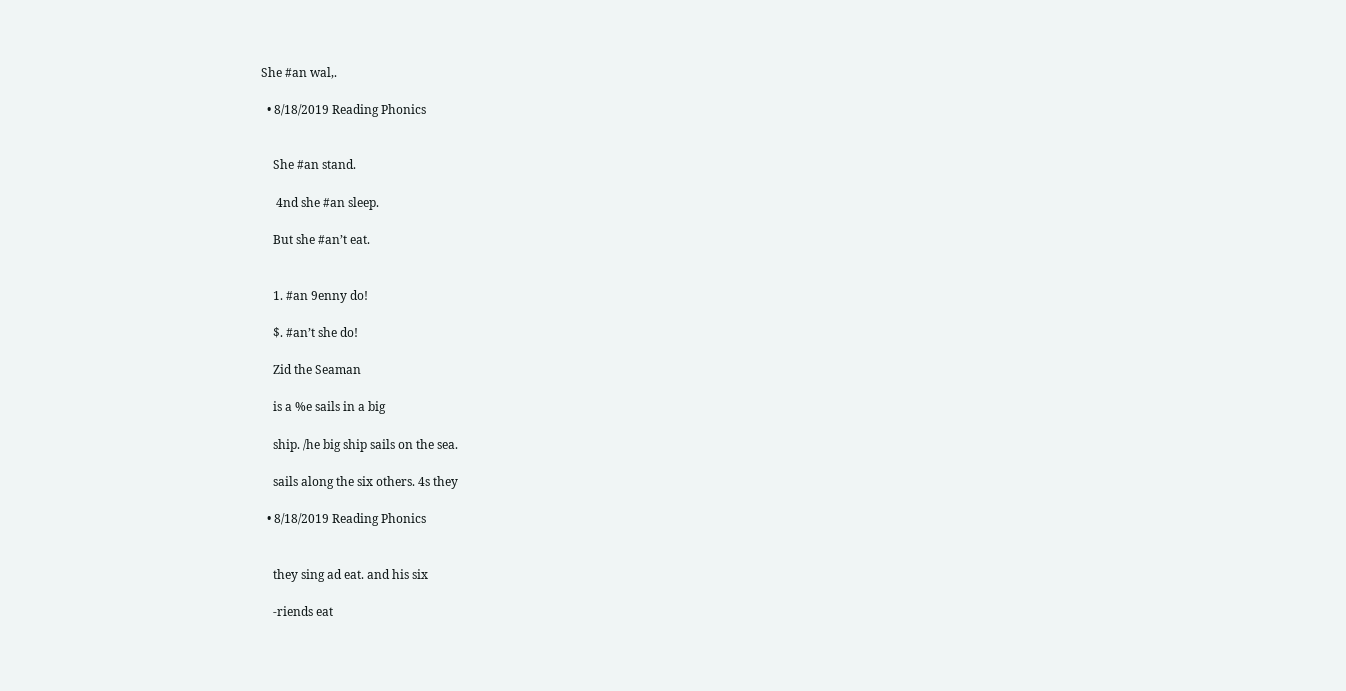She #an wal,.

  • 8/18/2019 Reading Phonics


    She #an stand.

     4nd she #an sleep.

    But she #an’t eat.


    1. #an 9enny do!

    $. #an’t she do!

    Zid the Seaman

    is a %e sails in a big

    ship. /he big ship sails on the sea.

    sails along the six others. 4s they

  • 8/18/2019 Reading Phonics


    they sing ad eat. and his six

    -riends eat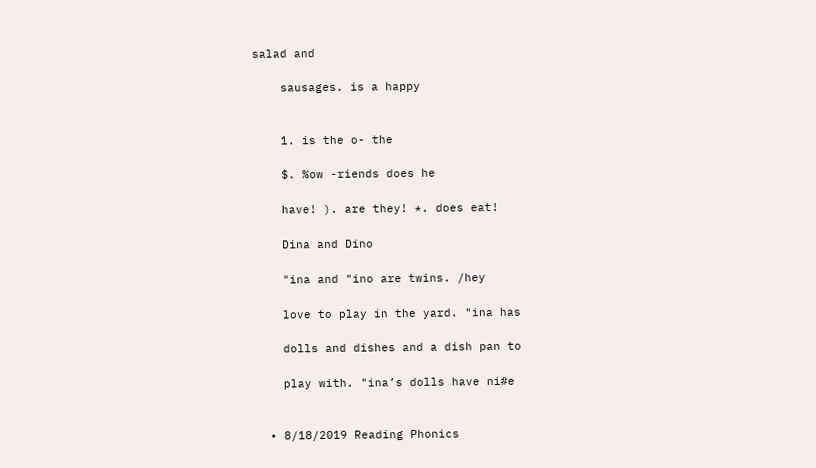salad and

    sausages. is a happy


    1. is the o- the

    $. %ow -riends does he

    have! ). are they! *. does eat!

    Dina and Dino

    "ina and "ino are twins. /hey

    love to play in the yard. "ina has

    dolls and dishes and a dish pan to

    play with. "ina’s dolls have ni#e


  • 8/18/2019 Reading Phonics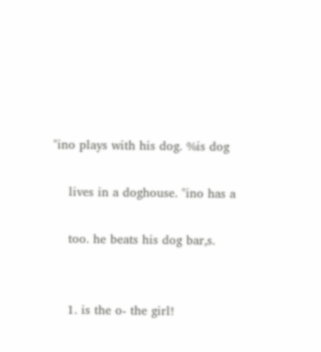"ino plays with his dog. %is dog

    lives in a doghouse. "ino has a

    too. he beats his dog bar,s.


    1. is the o- the girl!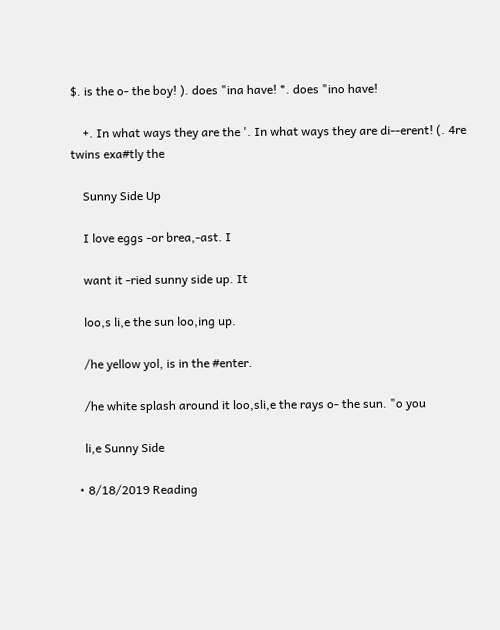$. is the o- the boy! ). does "ina have! *. does "ino have!

    +. In what ways they are the '. In what ways they are di--erent! (. 4re twins exa#tly the

    Sunny Side Up

    I love eggs -or brea,-ast. I

    want it -ried sunny side up. It

    loo,s li,e the sun loo,ing up.

    /he yellow yol, is in the #enter.

    /he white splash around it loo,sli,e the rays o- the sun. "o you

    li,e Sunny Side

  • 8/18/2019 Reading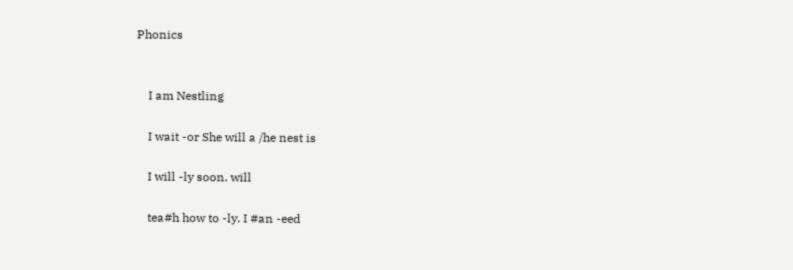Phonics


    I am Nestling

    I wait -or She will a /he nest is

    I will -ly soon. will

    tea#h how to -ly. I #an -eed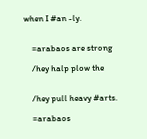when I #an -ly.


    =arabaos are strong

    /hey halp plow the


    /hey pull heavy #arts.

    =arabaos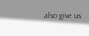also give us